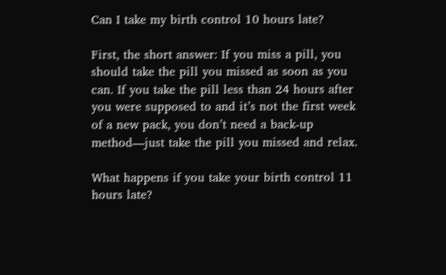Can I take my birth control 10 hours late?

First, the short answer: If you miss a pill, you should take the pill you missed as soon as you can. If you take the pill less than 24 hours after you were supposed to and it’s not the first week of a new pack, you don’t need a back-up method—just take the pill you missed and relax.

What happens if you take your birth control 11 hours late?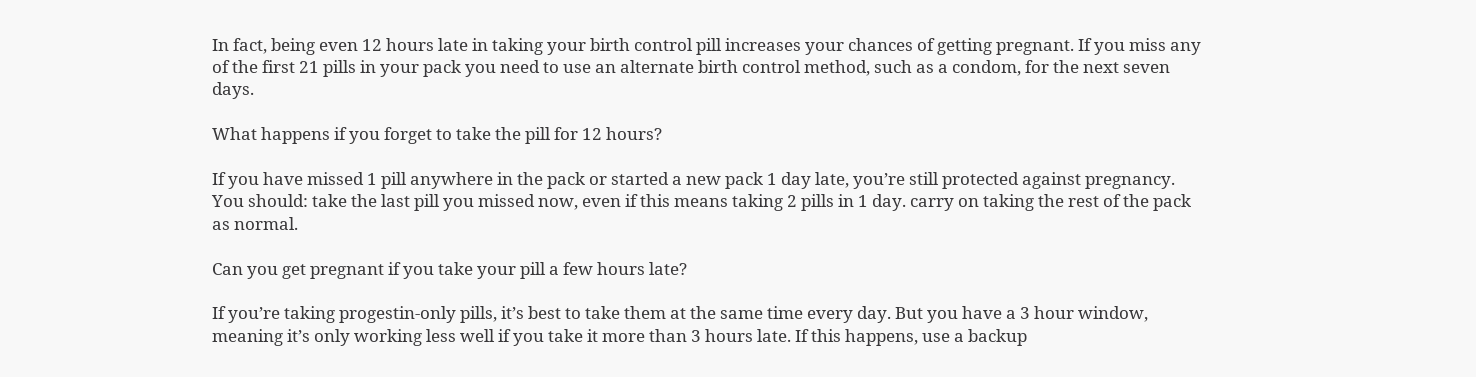In fact, being even 12 hours late in taking your birth control pill increases your chances of getting pregnant. If you miss any of the first 21 pills in your pack you need to use an alternate birth control method, such as a condom, for the next seven days.

What happens if you forget to take the pill for 12 hours?

If you have missed 1 pill anywhere in the pack or started a new pack 1 day late, you’re still protected against pregnancy. You should: take the last pill you missed now, even if this means taking 2 pills in 1 day. carry on taking the rest of the pack as normal.

Can you get pregnant if you take your pill a few hours late?

If you’re taking progestin-only pills, it’s best to take them at the same time every day. But you have a 3 hour window, meaning it’s only working less well if you take it more than 3 hours late. If this happens, use a backup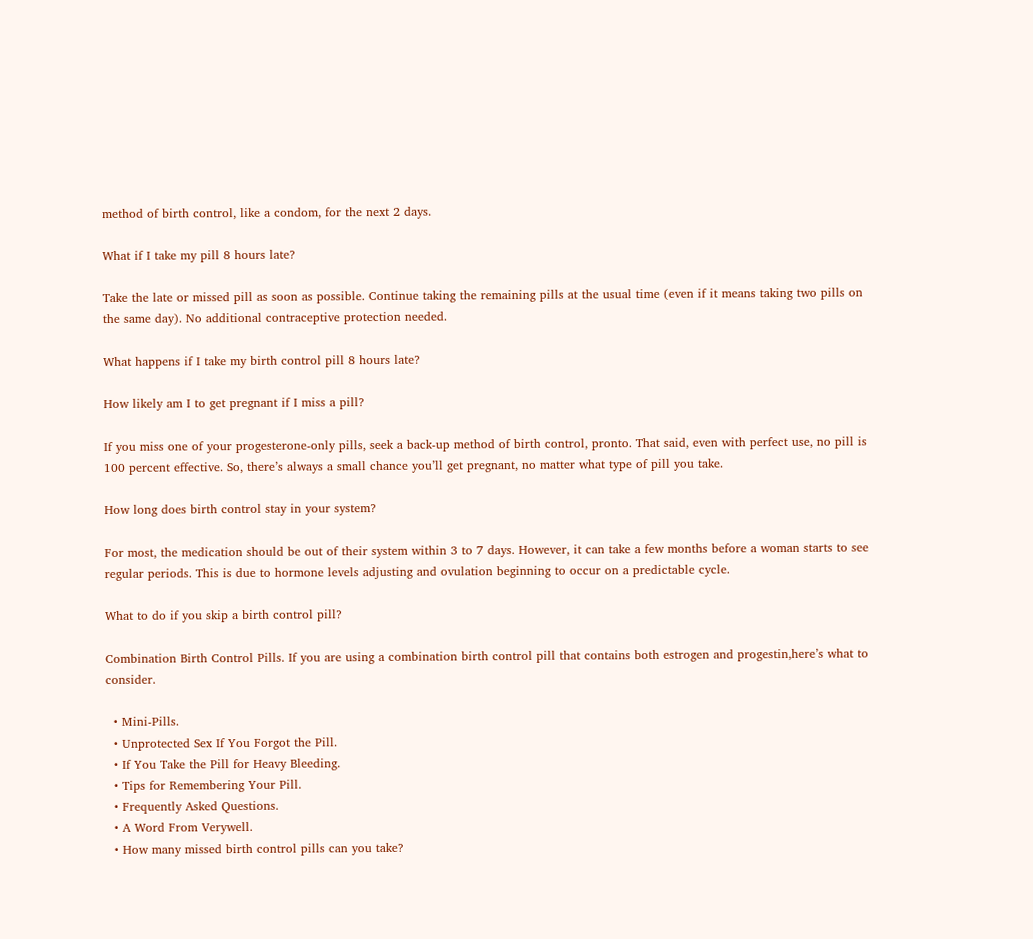method of birth control, like a condom, for the next 2 days.

What if I take my pill 8 hours late?

Take the late or missed pill as soon as possible. Continue taking the remaining pills at the usual time (even if it means taking two pills on the same day). No additional contraceptive protection needed.

What happens if I take my birth control pill 8 hours late?

How likely am I to get pregnant if I miss a pill?

If you miss one of your progesterone-only pills, seek a back-up method of birth control, pronto. That said, even with perfect use, no pill is 100 percent effective. So, there’s always a small chance you’ll get pregnant, no matter what type of pill you take.

How long does birth control stay in your system?

For most, the medication should be out of their system within 3 to 7 days. However, it can take a few months before a woman starts to see regular periods. This is due to hormone levels adjusting and ovulation beginning to occur on a predictable cycle.

What to do if you skip a birth control pill?

Combination Birth Control Pills. If you are using a combination birth control pill that contains both estrogen and progestin,here’s what to consider.

  • Mini-Pills.
  • Unprotected Sex If You Forgot the Pill.
  • If You Take the Pill for Heavy Bleeding.
  • Tips for Remembering Your Pill.
  • Frequently Asked Questions.
  • A Word From Verywell.
  • How many missed birth control pills can you take?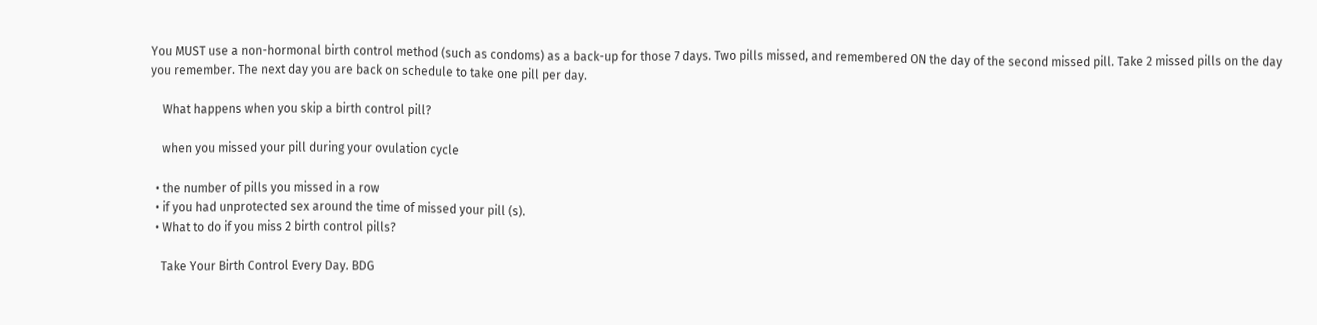You MUST use a non-hormonal birth control method (such as condoms) as a back-up for those 7 days. Two pills missed, and remembered ON the day of the second missed pill. Take 2 missed pills on the day you remember. The next day you are back on schedule to take one pill per day.

    What happens when you skip a birth control pill?

    when you missed your pill during your ovulation cycle

  • the number of pills you missed in a row
  • if you had unprotected sex around the time of missed your pill (s).
  • What to do if you miss 2 birth control pills?

    Take Your Birth Control Every Day. BDG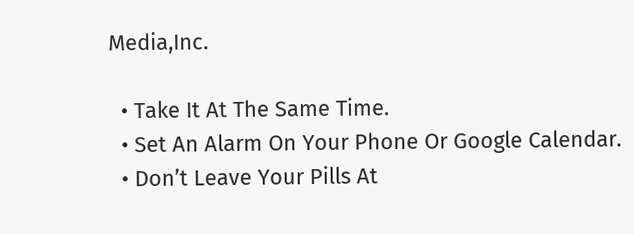Media,Inc.

  • Take It At The Same Time.
  • Set An Alarm On Your Phone Or Google Calendar.
  • Don’t Leave Your Pills At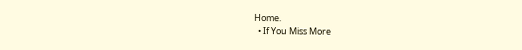Home.
  • If You Miss More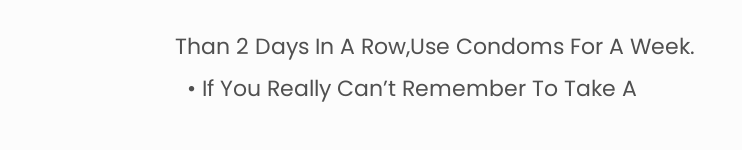Than 2 Days In A Row,Use Condoms For A Week.
  • If You Really Can’t Remember To Take A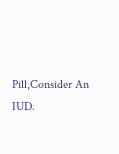Pill,Consider An IUD.